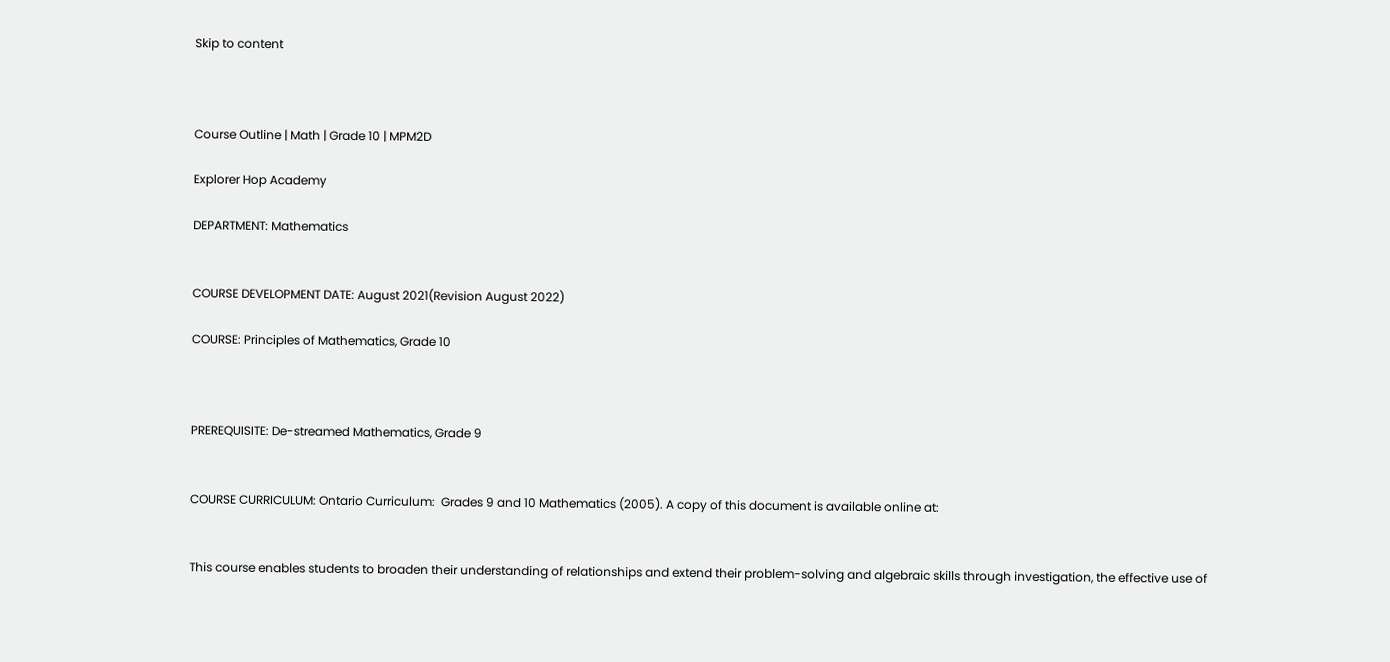Skip to content



Course Outline | Math | Grade 10 | MPM2D

Explorer Hop Academy

DEPARTMENT: Mathematics


COURSE DEVELOPMENT DATE: August 2021(Revision August 2022)

COURSE: Principles of Mathematics, Grade 10



PREREQUISITE: De-streamed Mathematics, Grade 9


COURSE CURRICULUM: Ontario Curriculum:  Grades 9 and 10 Mathematics (2005). A copy of this document is available online at:


This course enables students to broaden their understanding of relationships and extend their problem-solving and algebraic skills through investigation, the effective use of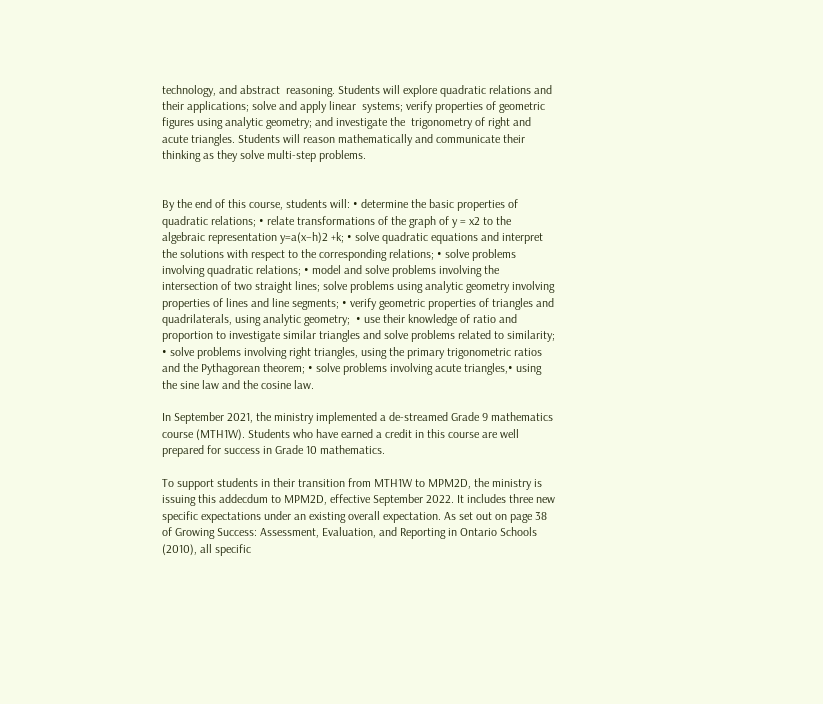technology, and abstract  reasoning. Students will explore quadratic relations and their applications; solve and apply linear  systems; verify properties of geometric figures using analytic geometry; and investigate the  trigonometry of right and acute triangles. Students will reason mathematically and communicate their  thinking as they solve multi-step problems.


By the end of this course, students will: • determine the basic properties of quadratic relations; • relate transformations of the graph of y = x2 to the algebraic representation y=a(x–h)2 +k; • solve quadratic equations and interpret the solutions with respect to the corresponding relations; • solve problems involving quadratic relations; • model and solve problems involving the intersection of two straight lines; solve problems using analytic geometry involving properties of lines and line segments; • verify geometric properties of triangles and quadrilaterals, using analytic geometry;  • use their knowledge of ratio and proportion to investigate similar triangles and solve problems related to similarity; • solve problems involving right triangles, using the primary trigonometric ratios and the Pythagorean theorem; • solve problems involving acute triangles,• using the sine law and the cosine law.

In September 2021, the ministry implemented a de-streamed Grade 9 mathematics course (MTH1W). Students who have earned a credit in this course are well prepared for success in Grade 10 mathematics.

To support students in their transition from MTH1W to MPM2D, the ministry is issuing this addecdum to MPM2D, effective September 2022. It includes three new specific expectations under an existing overall expectation. As set out on page 38 of Growing Success: Assessment, Evaluation, and Reporting in Ontario Schools (2010), all specific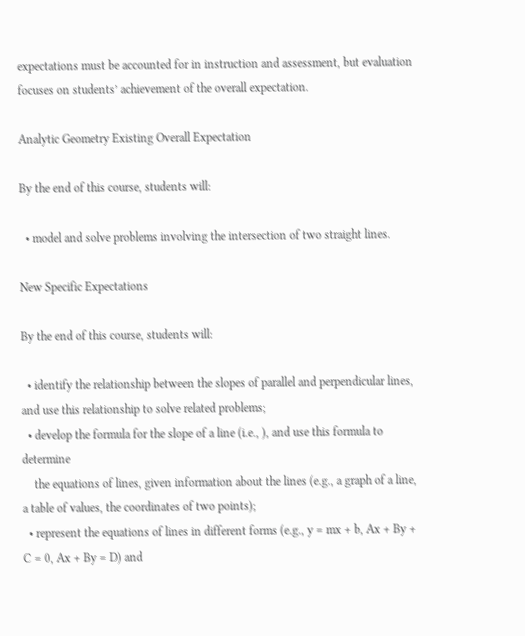expectations must be accounted for in instruction and assessment, but evaluation focuses on students’ achievement of the overall expectation.

Analytic Geometry Existing Overall Expectation

By the end of this course, students will:

  • model and solve problems involving the intersection of two straight lines.

New Specific Expectations

By the end of this course, students will:

  • identify the relationship between the slopes of parallel and perpendicular lines, and use this relationship to solve related problems;
  • develop the formula for the slope of a line (i.e., ), and use this formula to determine
    the equations of lines, given information about the lines (e.g., a graph of a line, a table of values, the coordinates of two points);
  • represent the equations of lines in different forms (e.g., y = mx + b, Ax + By + C = 0, Ax + By = D) and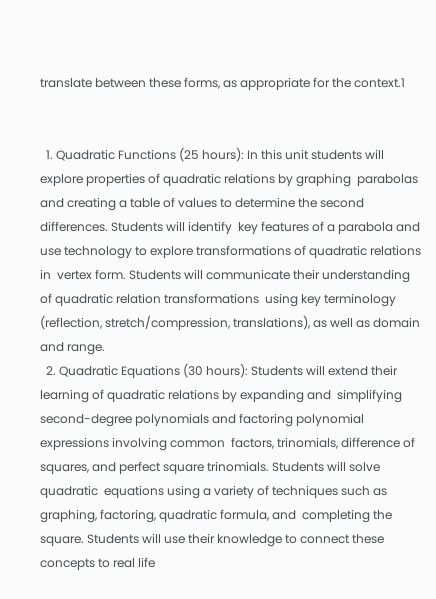translate between these forms, as appropriate for the context.1


  1. Quadratic Functions (25 hours): In this unit students will explore properties of quadratic relations by graphing  parabolas and creating a table of values to determine the second differences. Students will identify  key features of a parabola and use technology to explore transformations of quadratic relations in  vertex form. Students will communicate their understanding of quadratic relation transformations  using key terminology (reflection, stretch/compression, translations), as well as domain and range.
  2. Quadratic Equations (30 hours): Students will extend their learning of quadratic relations by expanding and  simplifying second-degree polynomials and factoring polynomial expressions involving common  factors, trinomials, difference of squares, and perfect square trinomials. Students will solve quadratic  equations using a variety of techniques such as graphing, factoring, quadratic formula, and  completing the square. Students will use their knowledge to connect these concepts to real life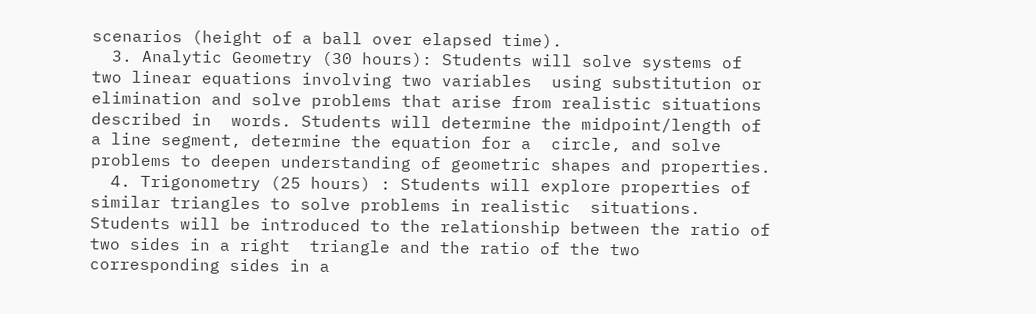scenarios (height of a ball over elapsed time).
  3. Analytic Geometry (30 hours): Students will solve systems of two linear equations involving two variables  using substitution or elimination and solve problems that arise from realistic situations described in  words. Students will determine the midpoint/length of a line segment, determine the equation for a  circle, and solve problems to deepen understanding of geometric shapes and properties.
  4. Trigonometry (25 hours) : Students will explore properties of similar triangles to solve problems in realistic  situations. Students will be introduced to the relationship between the ratio of two sides in a right  triangle and the ratio of the two corresponding sides in a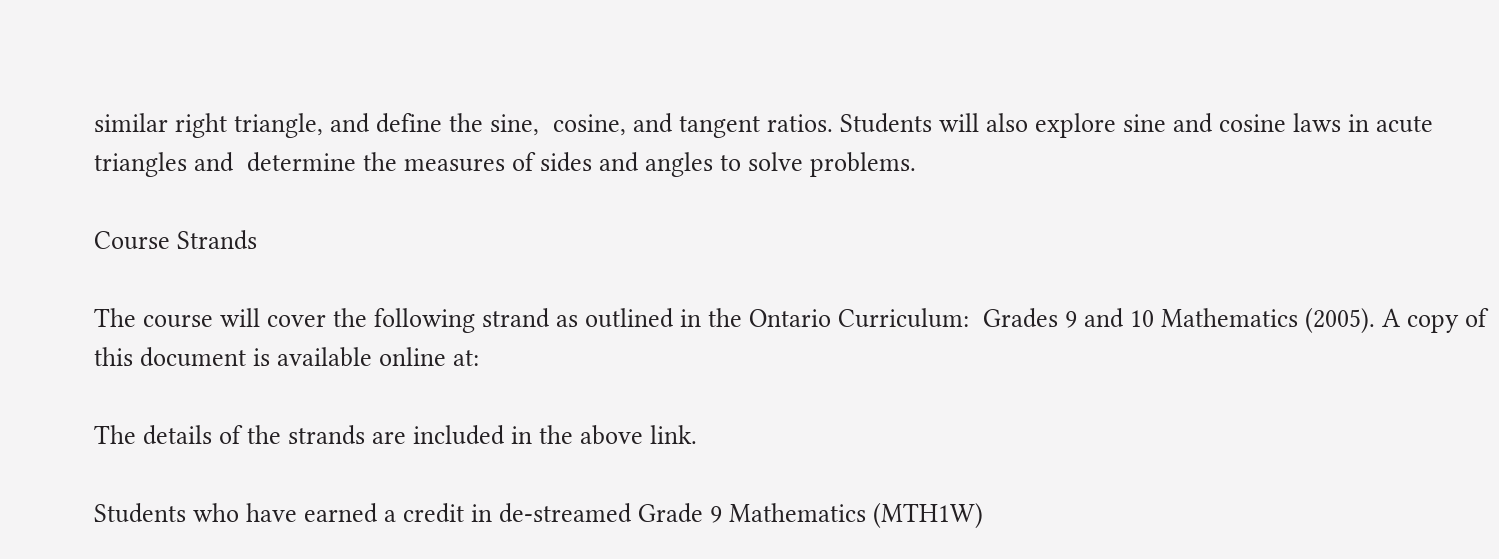similar right triangle, and define the sine,  cosine, and tangent ratios. Students will also explore sine and cosine laws in acute triangles and  determine the measures of sides and angles to solve problems.

Course Strands

The course will cover the following strand as outlined in the Ontario Curriculum:  Grades 9 and 10 Mathematics (2005). A copy of this document is available online at:

The details of the strands are included in the above link.

Students who have earned a credit in de-streamed Grade 9 Mathematics (MTH1W)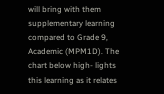will bring with them supplementary learning compared to Grade 9, Academic (MPM1D). The chart below high- lights this learning as it relates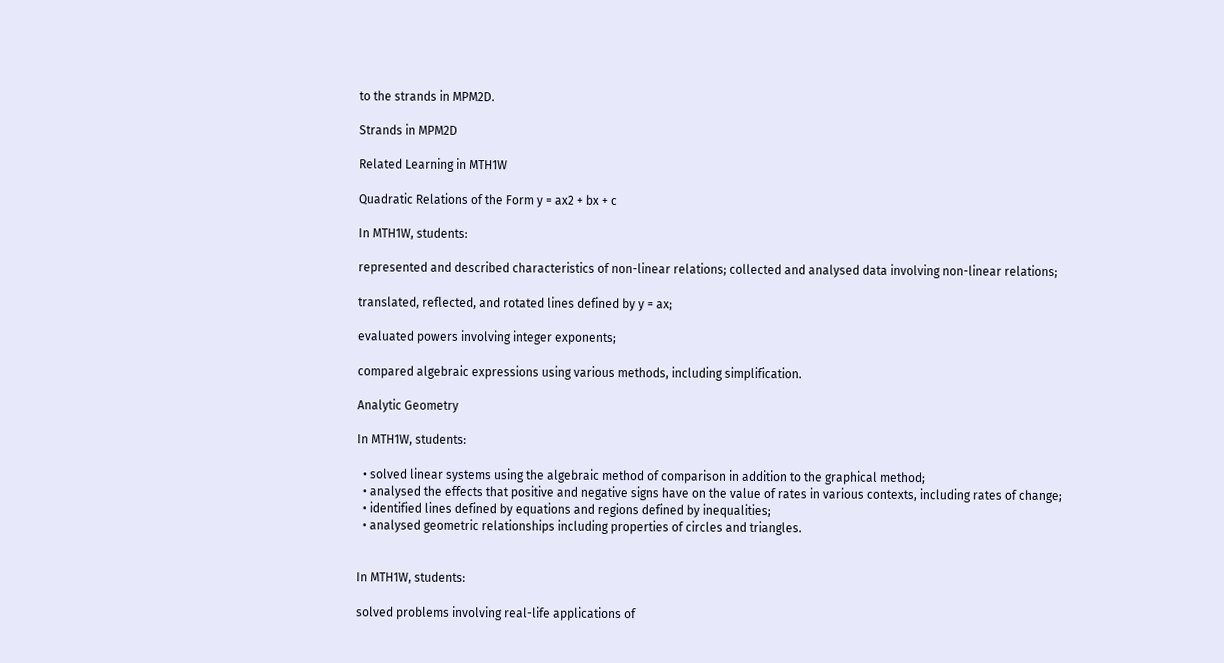to the strands in MPM2D.

Strands in MPM2D

Related Learning in MTH1W

Quadratic Relations of the Form y = ax2 + bx + c

In MTH1W, students:

represented and described characteristics of non-linear relations; collected and analysed data involving non-linear relations;

translated, reflected, and rotated lines defined by y = ax;

evaluated powers involving integer exponents;

compared algebraic expressions using various methods, including simplification.

Analytic Geometry

In MTH1W, students:

  • solved linear systems using the algebraic method of comparison in addition to the graphical method;
  • analysed the effects that positive and negative signs have on the value of rates in various contexts, including rates of change;
  • identified lines defined by equations and regions defined by inequalities;
  • analysed geometric relationships including properties of circles and triangles.


In MTH1W, students:

solved problems involving real-life applications of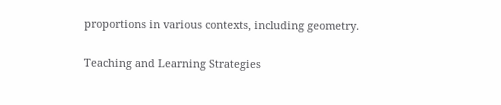proportions in various contexts, including geometry.

Teaching and Learning Strategies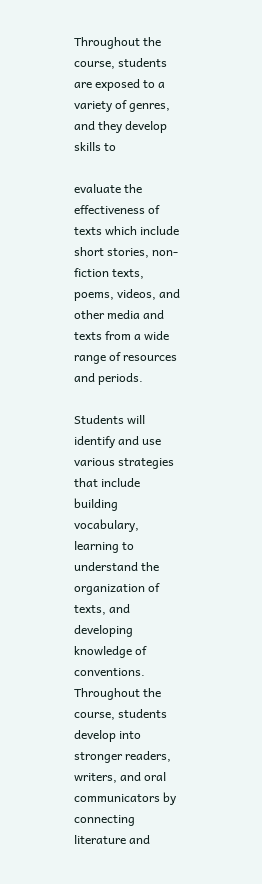Throughout the course, students are exposed to a variety of genres, and they develop skills to

evaluate the effectiveness of texts which include short stories, non-fiction texts, poems, videos, and other media and texts from a wide range of resources and periods.

Students will identify and use various strategies that include building vocabulary, learning to understand the organization of texts, and developing knowledge of conventions. Throughout the course, students develop into stronger readers, writers, and oral communicators by connecting literature and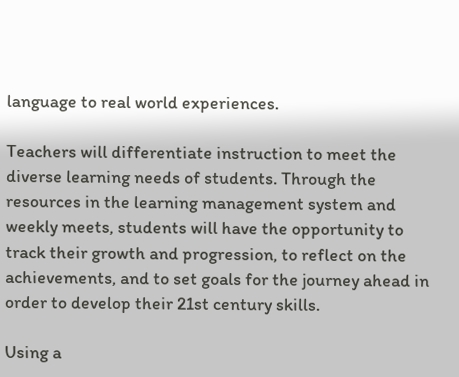language to real world experiences.

Teachers will differentiate instruction to meet the diverse learning needs of students. Through the resources in the learning management system and weekly meets, students will have the opportunity to track their growth and progression, to reflect on the achievements, and to set goals for the journey ahead in order to develop their 21st century skills.

Using a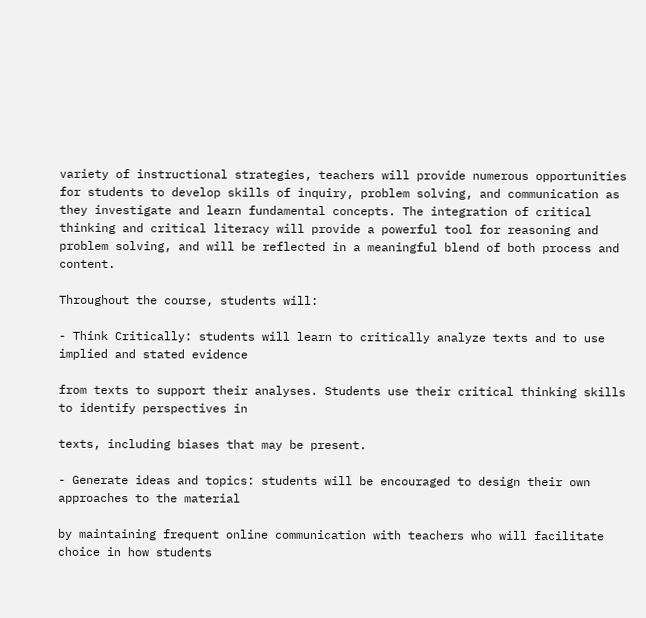variety of instructional strategies, teachers will provide numerous opportunities for students to develop skills of inquiry, problem solving, and communication as they investigate and learn fundamental concepts. The integration of critical thinking and critical literacy will provide a powerful tool for reasoning and problem solving, and will be reflected in a meaningful blend of both process and content.

Throughout the course, students will:

- Think Critically: students will learn to critically analyze texts and to use implied and stated evidence

from texts to support their analyses. Students use their critical thinking skills to identify perspectives in

texts, including biases that may be present.

- Generate ideas and topics: students will be encouraged to design their own approaches to the material

by maintaining frequent online communication with teachers who will facilitate choice in how students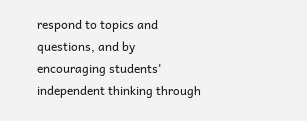respond to topics and questions, and by encouraging students' independent thinking through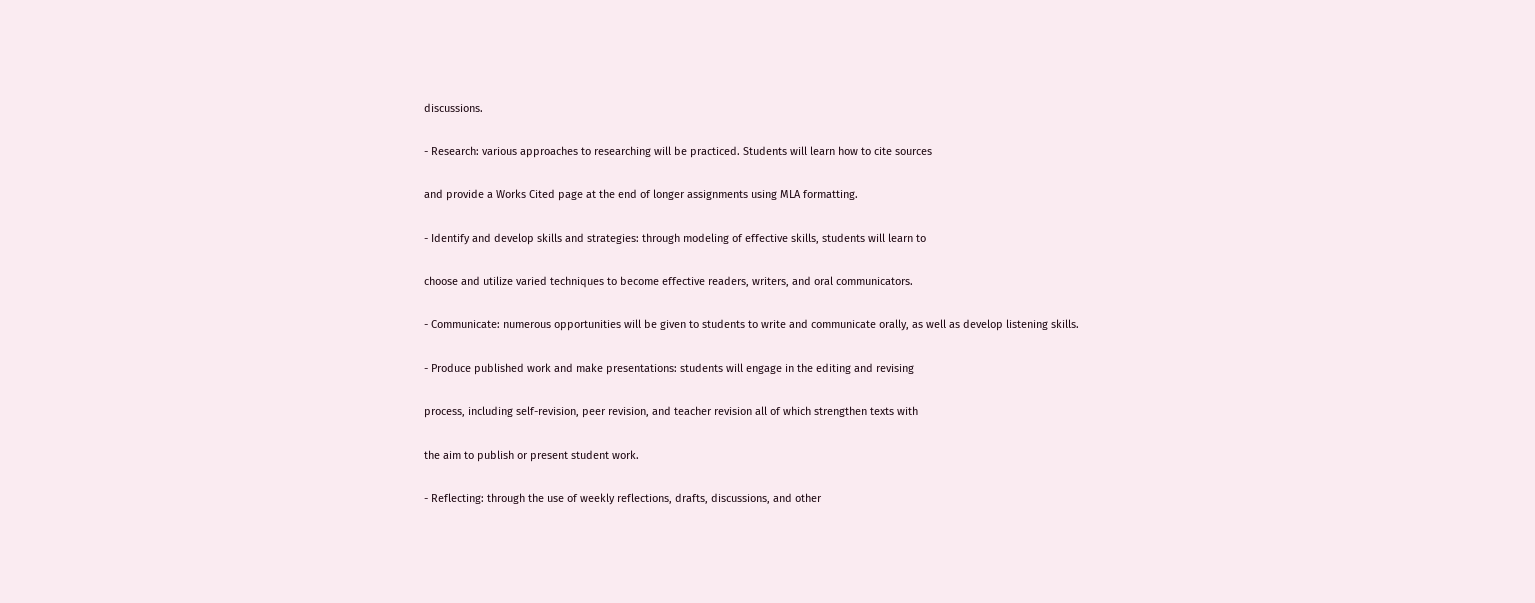discussions.

- Research: various approaches to researching will be practiced. Students will learn how to cite sources

and provide a Works Cited page at the end of longer assignments using MLA formatting.

- Identify and develop skills and strategies: through modeling of effective skills, students will learn to

choose and utilize varied techniques to become effective readers, writers, and oral communicators.

- Communicate: numerous opportunities will be given to students to write and communicate orally, as well as develop listening skills.

- Produce published work and make presentations: students will engage in the editing and revising

process, including self-revision, peer revision, and teacher revision all of which strengthen texts with

the aim to publish or present student work.

- Reflecting: through the use of weekly reflections, drafts, discussions, and other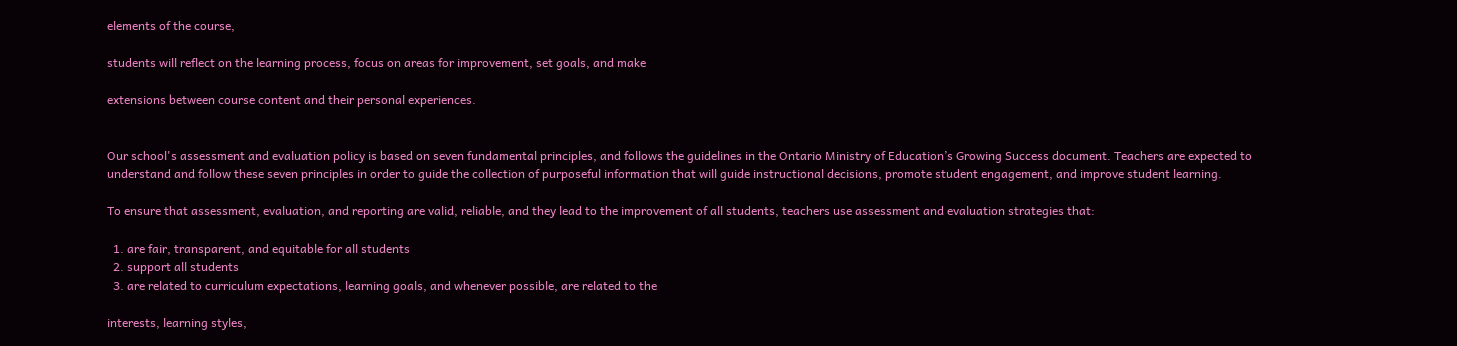elements of the course,

students will reflect on the learning process, focus on areas for improvement, set goals, and make

extensions between course content and their personal experiences.


Our school's assessment and evaluation policy is based on seven fundamental principles, and follows the guidelines in the Ontario Ministry of Education’s Growing Success document. Teachers are expected to understand and follow these seven principles in order to guide the collection of purposeful information that will guide instructional decisions, promote student engagement, and improve student learning.

To ensure that assessment, evaluation, and reporting are valid, reliable, and they lead to the improvement of all students, teachers use assessment and evaluation strategies that:

  1. are fair, transparent, and equitable for all students
  2. support all students
  3. are related to curriculum expectations, learning goals, and whenever possible, are related to the

interests, learning styles,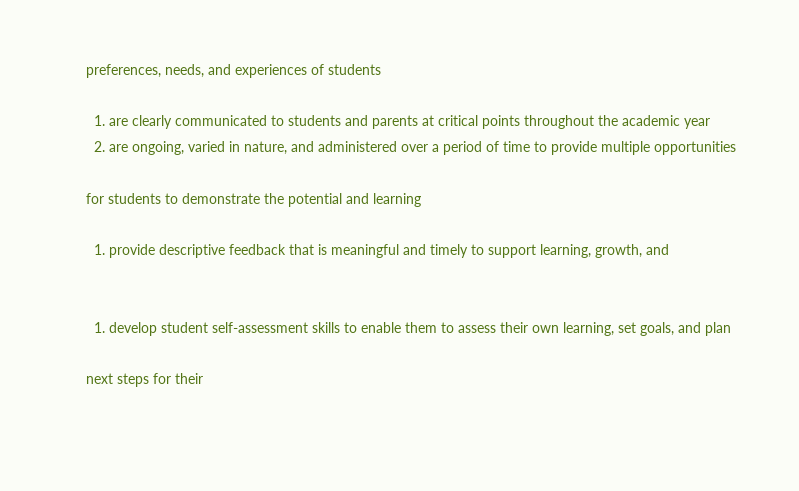preferences, needs, and experiences of students

  1. are clearly communicated to students and parents at critical points throughout the academic year
  2. are ongoing, varied in nature, and administered over a period of time to provide multiple opportunities

for students to demonstrate the potential and learning

  1. provide descriptive feedback that is meaningful and timely to support learning, growth, and


  1. develop student self-assessment skills to enable them to assess their own learning, set goals, and plan

next steps for their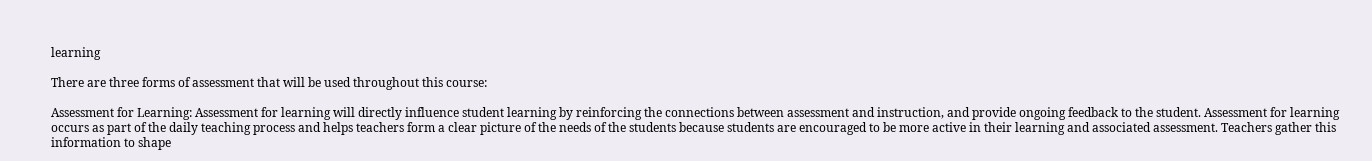learning

There are three forms of assessment that will be used throughout this course:

Assessment for Learning: Assessment for learning will directly influence student learning by reinforcing the connections between assessment and instruction, and provide ongoing feedback to the student. Assessment for learning occurs as part of the daily teaching process and helps teachers form a clear picture of the needs of the students because students are encouraged to be more active in their learning and associated assessment. Teachers gather this information to shape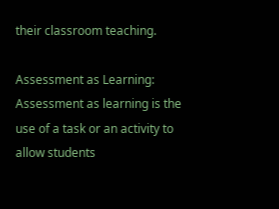their classroom teaching.

Assessment as Learning: Assessment as learning is the use of a task or an activity to allow students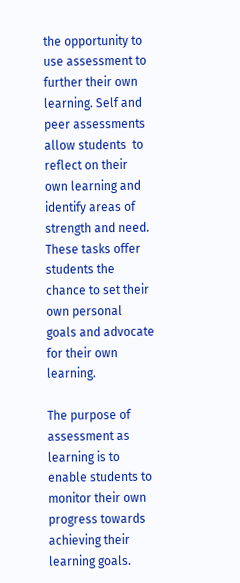the opportunity to use assessment to further their own learning. Self and peer assessments allow students  to reflect on their own learning and identify areas of strength and need. These tasks offer students the chance to set their own personal goals and advocate for their own learning.

The purpose of assessment as learning is to enable students to monitor their own progress towards achieving their learning goals.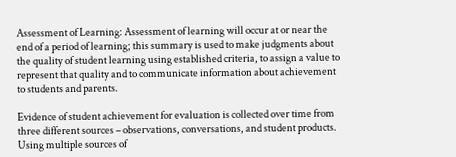Assessment of Learning: Assessment of learning will occur at or near the end of a period of learning; this summary is used to make judgments about the quality of student learning using established criteria, to assign a value to represent that quality and to communicate information about achievement to students and parents.

Evidence of student achievement for evaluation is collected over time from three different sources – observations, conversations, and student products. Using multiple sources of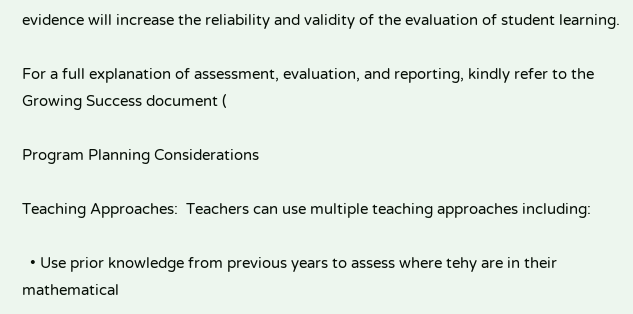evidence will increase the reliability and validity of the evaluation of student learning.

For a full explanation of assessment, evaluation, and reporting, kindly refer to the Growing Success document (

Program Planning Considerations

Teaching Approaches:  Teachers can use multiple teaching approaches including:

  • Use prior knowledge from previous years to assess where tehy are in their mathematical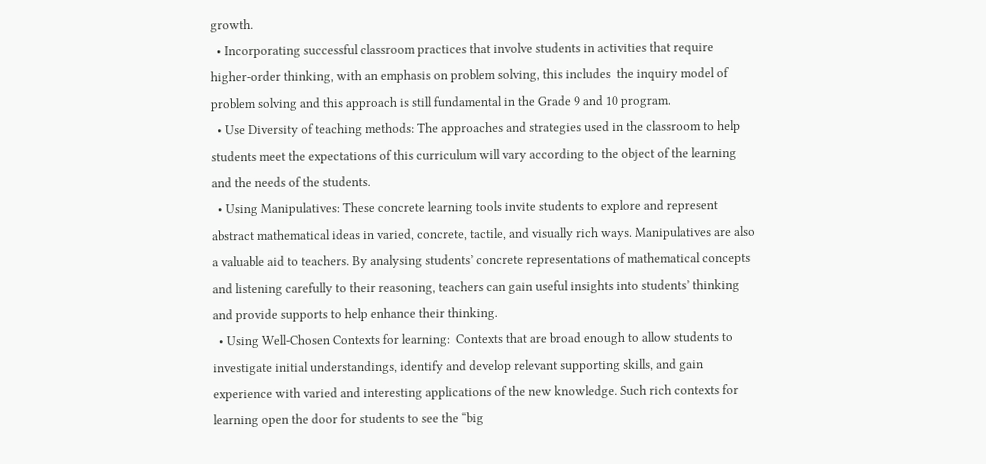growth.
  • Incorporating successful classroom practices that involve students in activities that require higher-order thinking, with an emphasis on problem solving, this includes  the inquiry model of problem solving and this approach is still fundamental in the Grade 9 and 10 program.
  • Use Diversity of teaching methods: The approaches and strategies used in the classroom to help students meet the expectations of this curriculum will vary according to the object of the learning and the needs of the students.
  • Using Manipulatives: These concrete learning tools invite students to explore and represent abstract mathematical ideas in varied, concrete, tactile, and visually rich ways. Manipulatives are also a valuable aid to teachers. By analysing students’ concrete representations of mathematical concepts and listening carefully to their reasoning, teachers can gain useful insights into students’ thinking and provide supports to help enhance their thinking.
  • Using Well-Chosen Contexts for learning:  Contexts that are broad enough to allow students to investigate initial understandings, identify and develop relevant supporting skills, and gain experience with varied and interesting applications of the new knowledge. Such rich contexts for learning open the door for students to see the “big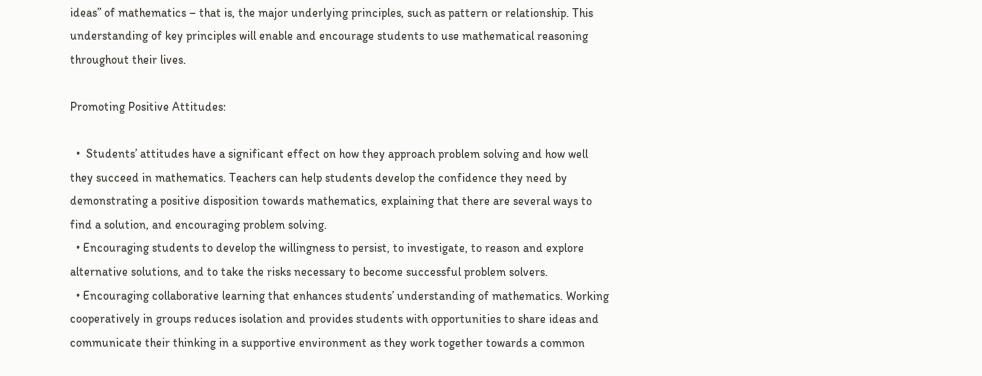ideas” of mathematics – that is, the major underlying principles, such as pattern or relationship. This understanding of key principles will enable and encourage students to use mathematical reasoning throughout their lives.

Promoting Positive Attitudes:

  •  Students’ attitudes have a significant effect on how they approach problem solving and how well they succeed in mathematics. Teachers can help students develop the confidence they need by demonstrating a positive disposition towards mathematics, explaining that there are several ways to find a solution, and encouraging problem solving.
  • Encouraging students to develop the willingness to persist, to investigate, to reason and explore alternative solutions, and to take the risks necessary to become successful problem solvers.
  • Encouraging collaborative learning that enhances students’ understanding of mathematics. Working cooperatively in groups reduces isolation and provides students with opportunities to share ideas and communicate their thinking in a supportive environment as they work together towards a common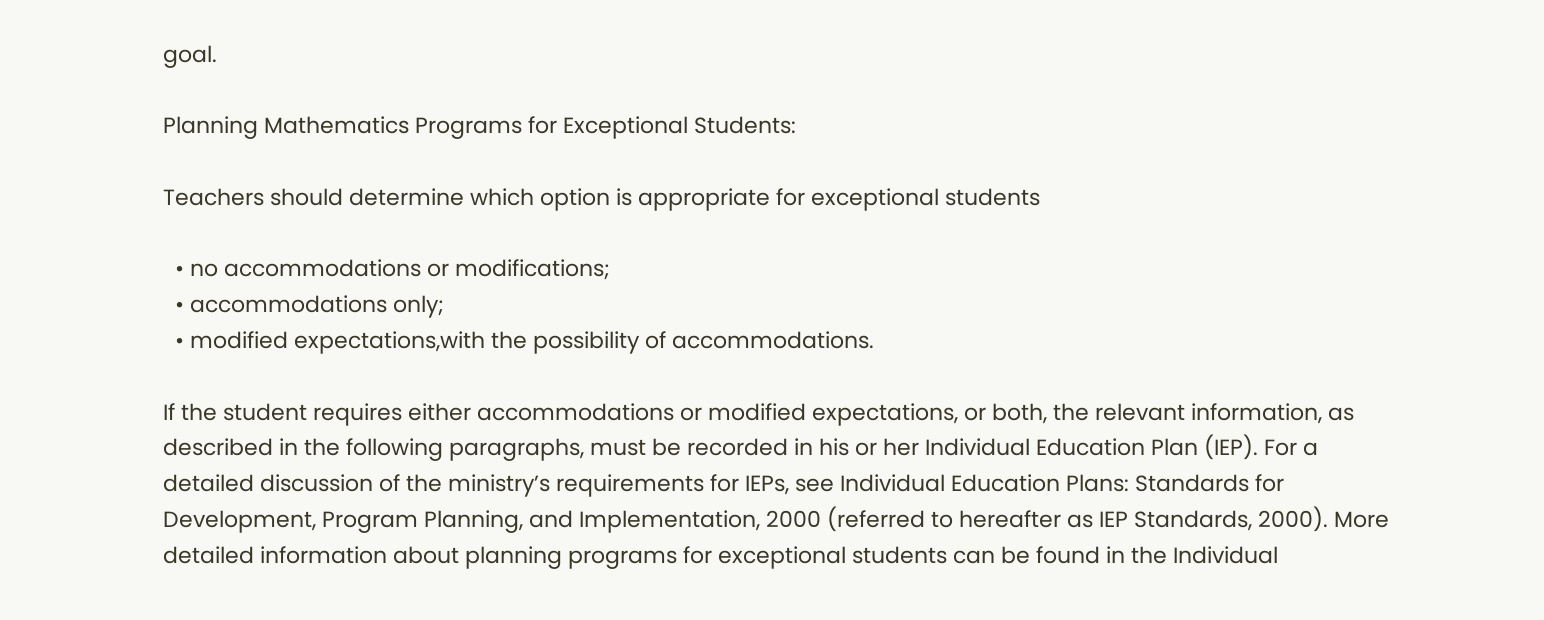goal.

Planning Mathematics Programs for Exceptional Students:

Teachers should determine which option is appropriate for exceptional students

  • no accommodations or modifications;
  • accommodations only;
  • modified expectations,with the possibility of accommodations.

If the student requires either accommodations or modified expectations, or both, the relevant information, as described in the following paragraphs, must be recorded in his or her Individual Education Plan (IEP). For a detailed discussion of the ministry’s requirements for IEPs, see Individual Education Plans: Standards for Development, Program Planning, and Implementation, 2000 (referred to hereafter as IEP Standards, 2000). More detailed information about planning programs for exceptional students can be found in the Individual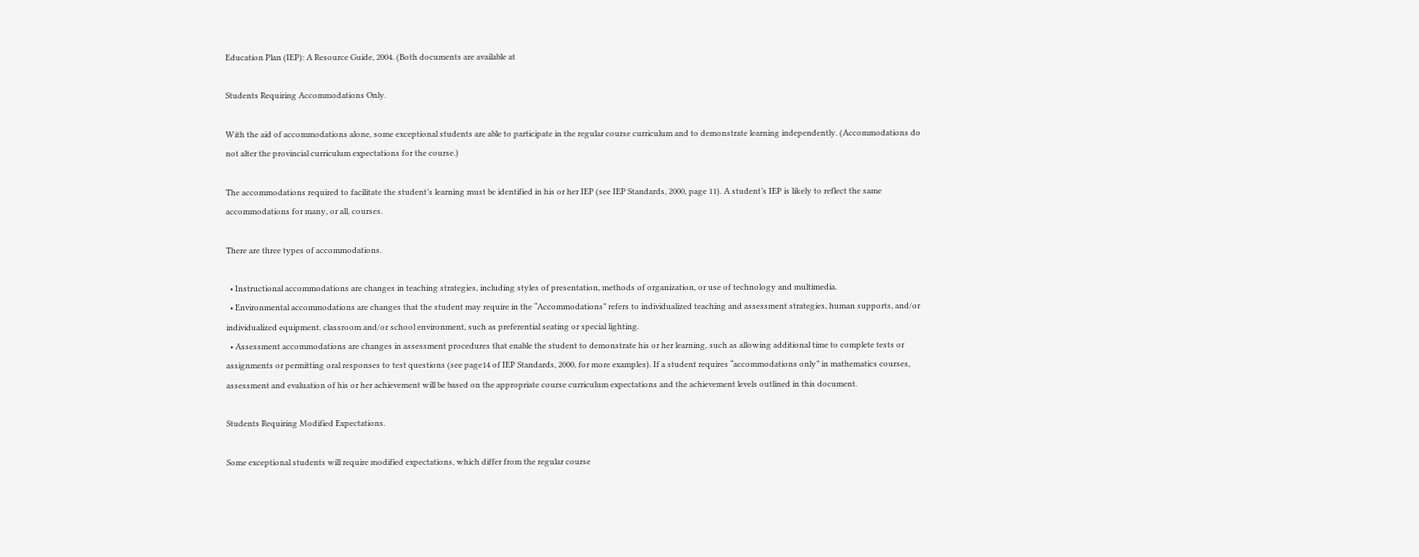Education Plan (IEP): A Resource Guide, 2004. (Both documents are available at

Students Requiring Accommodations Only.

With the aid of accommodations alone, some exceptional students are able to participate in the regular course curriculum and to demonstrate learning independently. (Accommodations do not alter the provincial curriculum expectations for the course.)

The accommodations required to facilitate the student’s learning must be identified in his or her IEP (see IEP Standards, 2000, page 11). A student’s IEP is likely to reflect the same accommodations for many, or all, courses.

There are three types of accommodations.

  • Instructional accommodations are changes in teaching strategies, including styles of presentation, methods of organization, or use of technology and multimedia.
  • Environmental accommodations are changes that the student may require in the “Accommodations” refers to individualized teaching and assessment strategies, human supports, and/or individualized equipment. classroom and/or school environment, such as preferential seating or special lighting.
  • Assessment accommodations are changes in assessment procedures that enable the student to demonstrate his or her learning, such as allowing additional time to complete tests or assignments or permitting oral responses to test questions (see page14 of IEP Standards, 2000, for more examples). If a student requires “accommodations only” in mathematics courses, assessment and evaluation of his or her achievement will be based on the appropriate course curriculum expectations and the achievement levels outlined in this document.

Students Requiring Modified Expectations.

Some exceptional students will require modified expectations, which differ from the regular course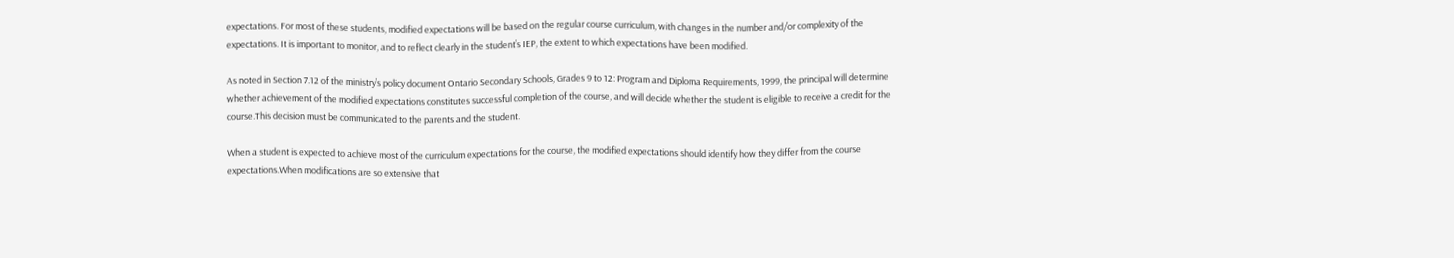expectations. For most of these students, modified expectations will be based on the regular course curriculum, with changes in the number and/or complexity of the expectations. It is important to monitor, and to reflect clearly in the student’s IEP, the extent to which expectations have been modified.

As noted in Section 7.12 of the ministry’s policy document Ontario Secondary Schools, Grades 9 to 12: Program and Diploma Requirements, 1999, the principal will determine whether achievement of the modified expectations constitutes successful completion of the course, and will decide whether the student is eligible to receive a credit for the course.This decision must be communicated to the parents and the student.

When a student is expected to achieve most of the curriculum expectations for the course, the modified expectations should identify how they differ from the course expectations.When modifications are so extensive that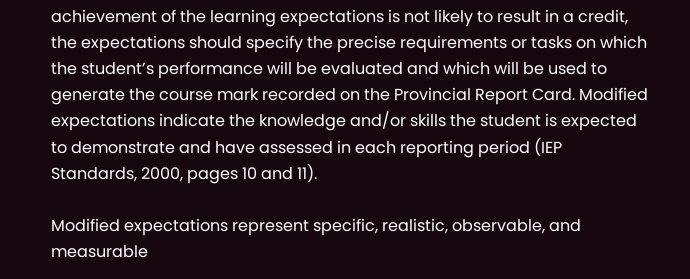achievement of the learning expectations is not likely to result in a credit, the expectations should specify the precise requirements or tasks on which the student’s performance will be evaluated and which will be used to generate the course mark recorded on the Provincial Report Card. Modified expectations indicate the knowledge and/or skills the student is expected to demonstrate and have assessed in each reporting period (IEP Standards, 2000, pages 10 and 11).

Modified expectations represent specific, realistic, observable, and measurable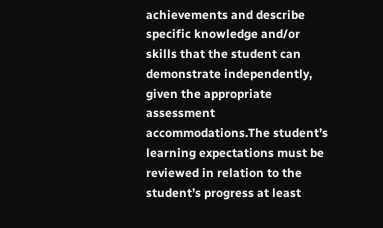achievements and describe specific knowledge and/or skills that the student can demonstrate independently, given the appropriate assessment accommodations.The student’s learning expectations must be reviewed in relation to the student’s progress at least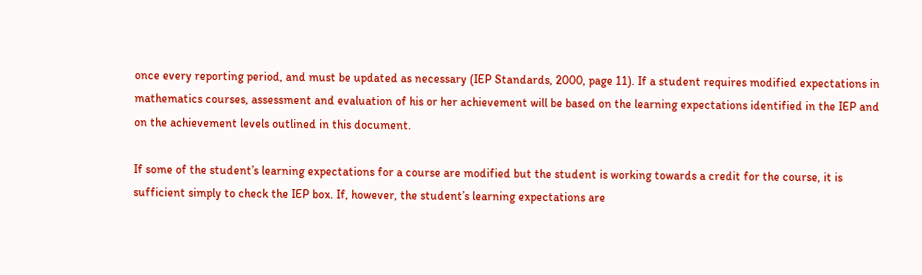once every reporting period, and must be updated as necessary (IEP Standards, 2000, page 11). If a student requires modified expectations in mathematics courses, assessment and evaluation of his or her achievement will be based on the learning expectations identified in the IEP and on the achievement levels outlined in this document.

If some of the student’s learning expectations for a course are modified but the student is working towards a credit for the course, it is sufficient simply to check the IEP box. If, however, the student’s learning expectations are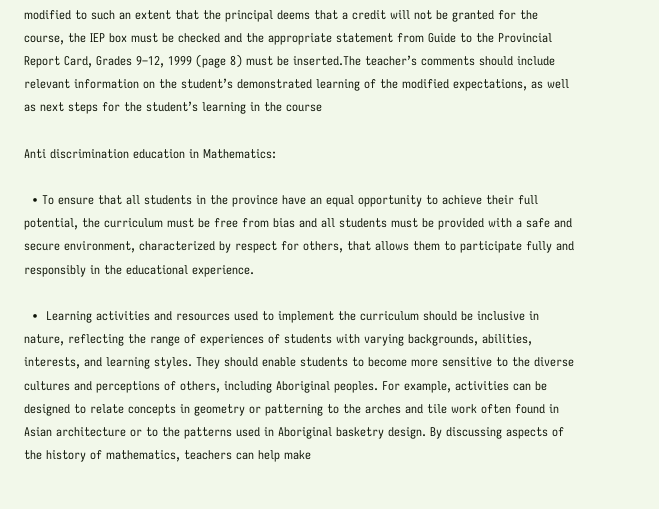modified to such an extent that the principal deems that a credit will not be granted for the course, the IEP box must be checked and the appropriate statement from Guide to the Provincial Report Card, Grades 9–12, 1999 (page 8) must be inserted.The teacher’s comments should include relevant information on the student’s demonstrated learning of the modified expectations, as well as next steps for the student’s learning in the course

Anti discrimination education in Mathematics:

  • To ensure that all students in the province have an equal opportunity to achieve their full potential, the curriculum must be free from bias and all students must be provided with a safe and secure environment, characterized by respect for others, that allows them to participate fully and responsibly in the educational experience.

  •  Learning activities and resources used to implement the curriculum should be inclusive in nature, reflecting the range of experiences of students with varying backgrounds, abilities, interests, and learning styles. They should enable students to become more sensitive to the diverse cultures and perceptions of others, including Aboriginal peoples. For example, activities can be designed to relate concepts in geometry or patterning to the arches and tile work often found in Asian architecture or to the patterns used in Aboriginal basketry design. By discussing aspects of the history of mathematics, teachers can help make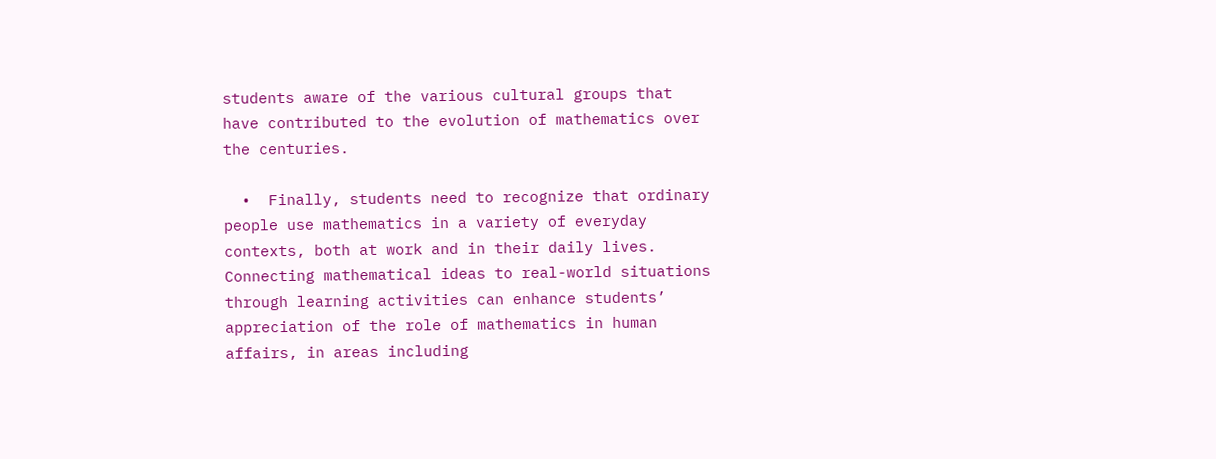students aware of the various cultural groups that have contributed to the evolution of mathematics over the centuries.

  •  Finally, students need to recognize that ordinary people use mathematics in a variety of everyday contexts, both at work and in their daily lives. Connecting mathematical ideas to real-world situations through learning activities can enhance students’ appreciation of the role of mathematics in human affairs, in areas including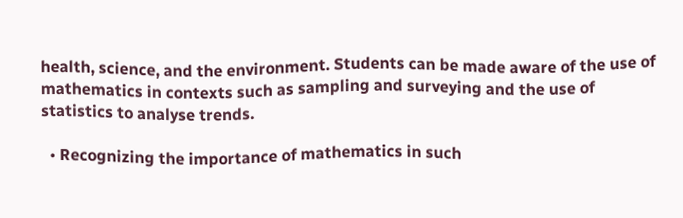health, science, and the environment. Students can be made aware of the use of mathematics in contexts such as sampling and surveying and the use of statistics to analyse trends.

  • Recognizing the importance of mathematics in such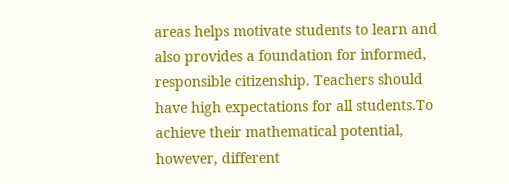areas helps motivate students to learn and also provides a foundation for informed, responsible citizenship. Teachers should have high expectations for all students.To achieve their mathematical potential, however, different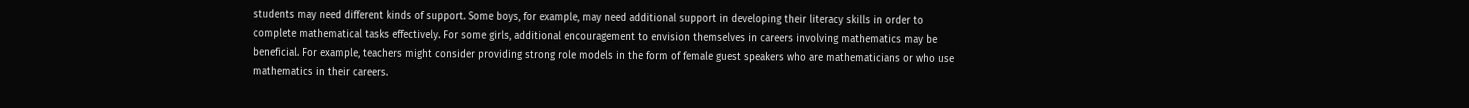students may need different kinds of support. Some boys, for example, may need additional support in developing their literacy skills in order to complete mathematical tasks effectively. For some girls, additional encouragement to envision themselves in careers involving mathematics may be beneficial. For example, teachers might consider providing strong role models in the form of female guest speakers who are mathematicians or who use mathematics in their careers.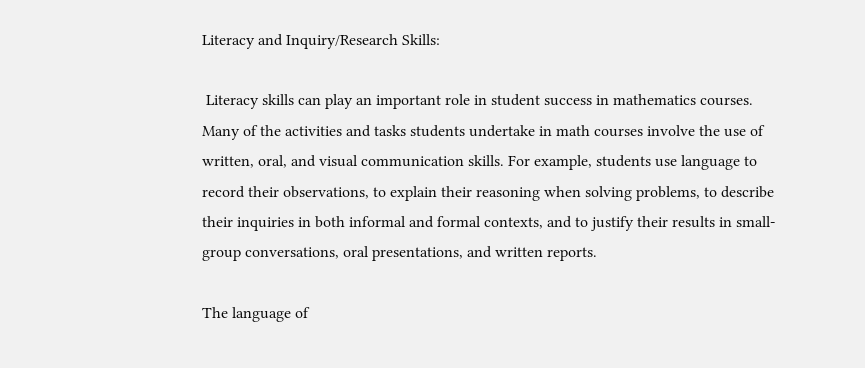Literacy and Inquiry/Research Skills:

 Literacy skills can play an important role in student success in mathematics courses. Many of the activities and tasks students undertake in math courses involve the use of written, oral, and visual communication skills. For example, students use language to record their observations, to explain their reasoning when solving problems, to describe their inquiries in both informal and formal contexts, and to justify their results in small-group conversations, oral presentations, and written reports.

The language of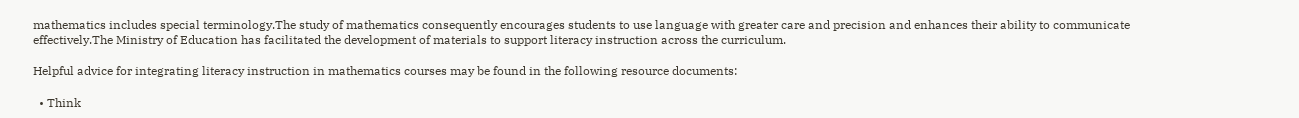mathematics includes special terminology.The study of mathematics consequently encourages students to use language with greater care and precision and enhances their ability to communicate effectively.The Ministry of Education has facilitated the development of materials to support literacy instruction across the curriculum.

Helpful advice for integrating literacy instruction in mathematics courses may be found in the following resource documents:

  • Think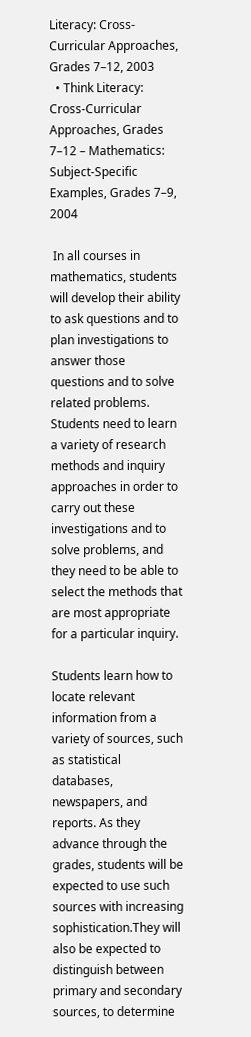Literacy: Cross-Curricular Approaches, Grades 7–12, 2003
  • Think Literacy: Cross-Curricular Approaches, Grades 7–12 – Mathematics: Subject-Specific Examples, Grades 7–9, 2004

 In all courses in mathematics, students will develop their ability to ask questions and to plan investigations to answer those questions and to solve related problems. Students need to learn a variety of research methods and inquiry approaches in order to carry out these investigations and to solve problems, and they need to be able to select the methods that are most appropriate for a particular inquiry.

Students learn how to locate relevant information from a variety of sources, such as statistical databases, newspapers, and reports. As they advance through the grades, students will be expected to use such sources with increasing sophistication.They will also be expected to distinguish between primary and secondary sources, to determine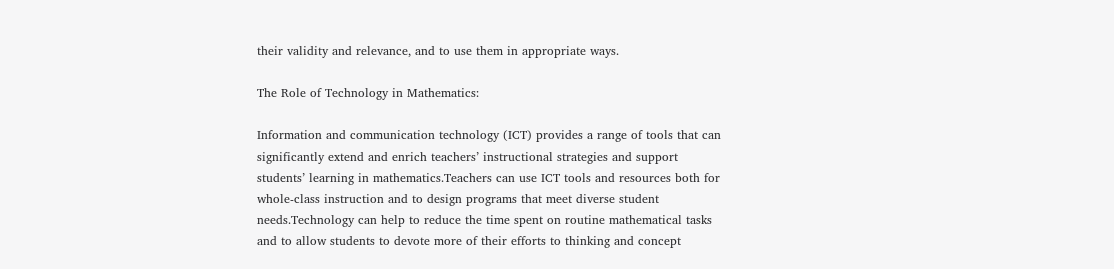their validity and relevance, and to use them in appropriate ways.

The Role of Technology in Mathematics:

Information and communication technology (ICT) provides a range of tools that can significantly extend and enrich teachers’ instructional strategies and support students’ learning in mathematics.Teachers can use ICT tools and resources both for whole-class instruction and to design programs that meet diverse student needs.Technology can help to reduce the time spent on routine mathematical tasks and to allow students to devote more of their efforts to thinking and concept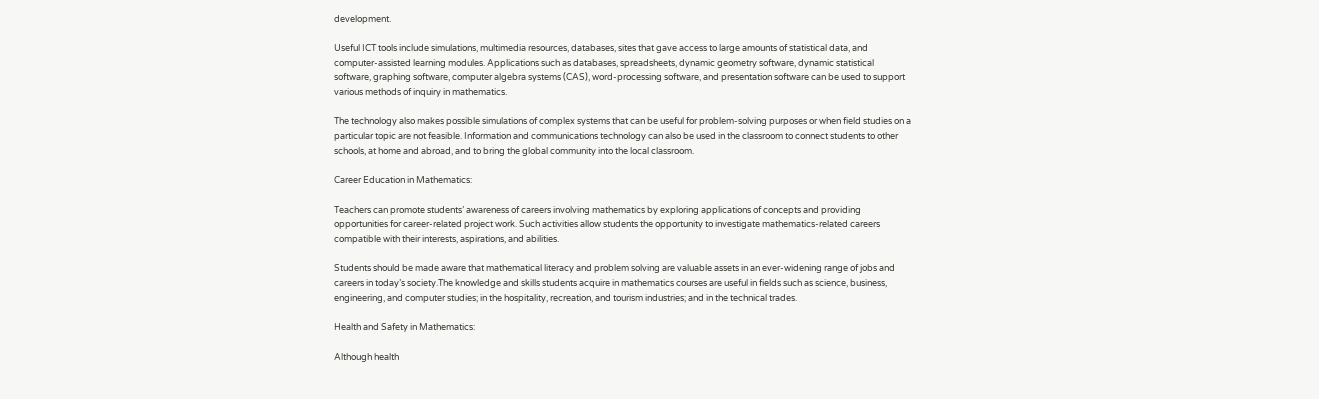development.

Useful ICT tools include simulations, multimedia resources, databases, sites that gave access to large amounts of statistical data, and computer-assisted learning modules. Applications such as databases, spreadsheets, dynamic geometry software, dynamic statistical software, graphing software, computer algebra systems (CAS), word-processing software, and presentation software can be used to support various methods of inquiry in mathematics.

The technology also makes possible simulations of complex systems that can be useful for problem-solving purposes or when field studies on a particular topic are not feasible. Information and communications technology can also be used in the classroom to connect students to other schools, at home and abroad, and to bring the global community into the local classroom.

Career Education in Mathematics:

Teachers can promote students’ awareness of careers involving mathematics by exploring applications of concepts and providing opportunities for career-related project work. Such activities allow students the opportunity to investigate mathematics-related careers compatible with their interests, aspirations, and abilities.

Students should be made aware that mathematical literacy and problem solving are valuable assets in an ever-widening range of jobs and careers in today’s society.The knowledge and skills students acquire in mathematics courses are useful in fields such as science, business, engineering, and computer studies; in the hospitality, recreation, and tourism industries; and in the technical trades.

Health and Safety in Mathematics:

Although health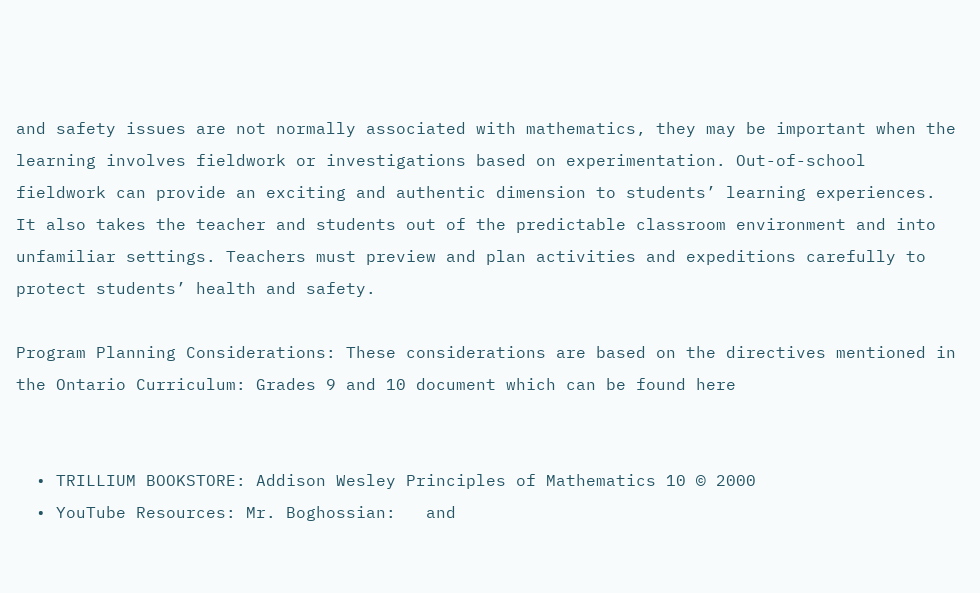and safety issues are not normally associated with mathematics, they may be important when the learning involves fieldwork or investigations based on experimentation. Out-of-school fieldwork can provide an exciting and authentic dimension to students’ learning experiences. It also takes the teacher and students out of the predictable classroom environment and into unfamiliar settings. Teachers must preview and plan activities and expeditions carefully to protect students’ health and safety.

Program Planning Considerations: These considerations are based on the directives mentioned in the Ontario Curriculum: Grades 9 and 10 document which can be found here


  • TRILLIUM BOOKSTORE: Addison Wesley Principles of Mathematics 10 © 2000
  • YouTube Resources: Mr. Boghossian:   and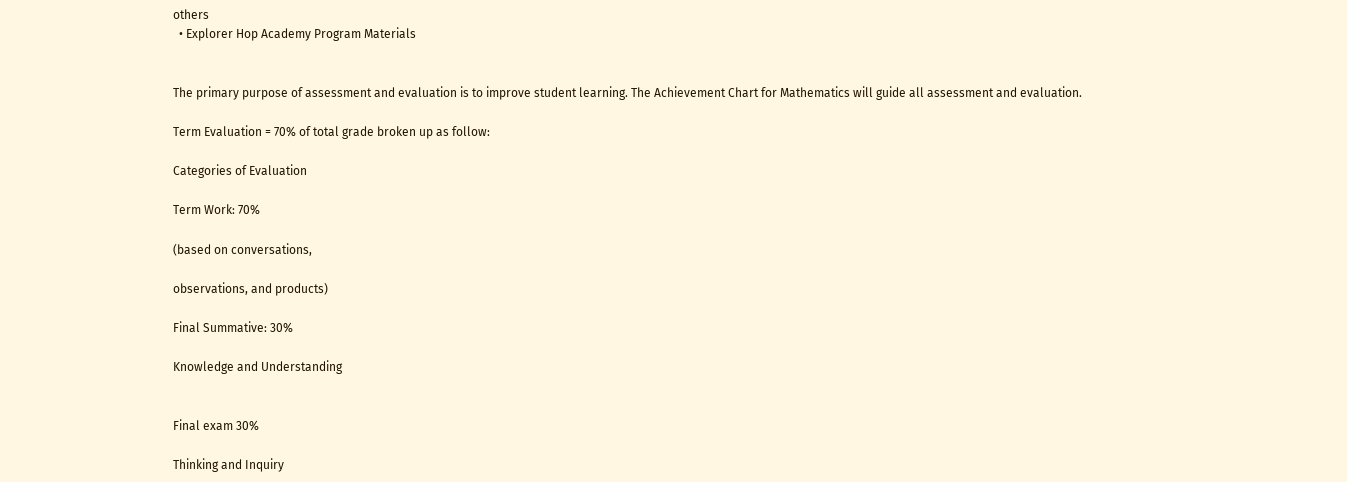others
  • Explorer Hop Academy Program Materials


The primary purpose of assessment and evaluation is to improve student learning. The Achievement Chart for Mathematics will guide all assessment and evaluation.

Term Evaluation = 70% of total grade broken up as follow:

Categories of Evaluation

Term Work: 70%

(based on conversations,

observations, and products)

Final Summative: 30%

Knowledge and Understanding


Final exam 30%

Thinking and Inquiry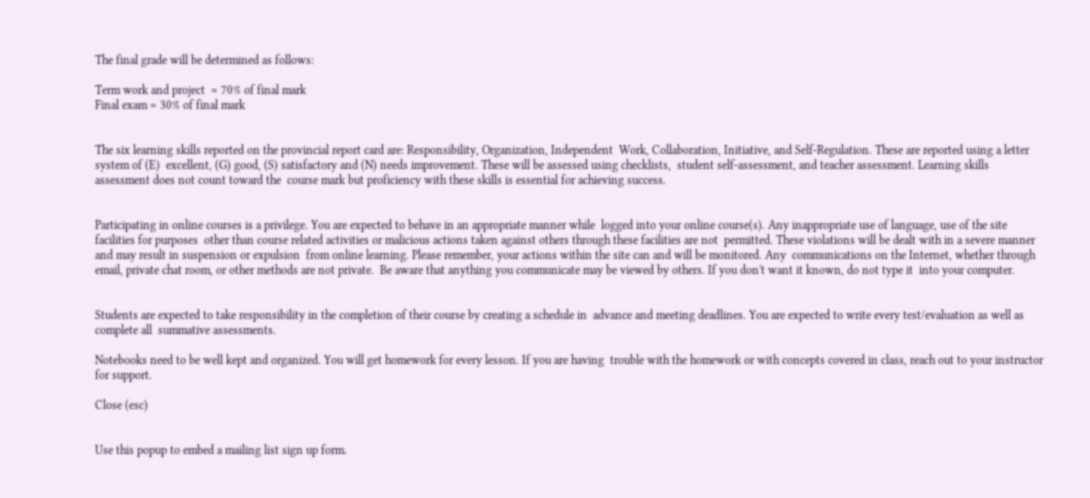The final grade will be determined as follows:

Term work and project  = 70% of final mark
Final exam = 30% of final mark


The six learning skills reported on the provincial report card are: Responsibility, Organization, Independent  Work, Collaboration, Initiative, and Self-Regulation. These are reported using a letter system of (E)  excellent, (G) good, (S) satisfactory and (N) needs improvement. These will be assessed using checklists,  student self-assessment, and teacher assessment. Learning skills assessment does not count toward the  course mark but proficiency with these skills is essential for achieving success.


Participating in online courses is a privilege. You are expected to behave in an appropriate manner while  logged into your online course(s). Any inappropriate use of language, use of the site facilities for purposes  other than course related activities or malicious actions taken against others through these facilities are not  permitted. These violations will be dealt with in a severe manner and may result in suspension or expulsion  from online learning. Please remember, your actions within the site can and will be monitored. Any  communications on the Internet, whether through email, private chat room, or other methods are not private.  Be aware that anything you communicate may be viewed by others. If you don't want it known, do not type it  into your computer.


Students are expected to take responsibility in the completion of their course by creating a schedule in  advance and meeting deadlines. You are expected to write every test/evaluation as well as complete all  summative assessments.

Notebooks need to be well kept and organized. You will get homework for every lesson. If you are having  trouble with the homework or with concepts covered in class, reach out to your instructor for support.

Close (esc)


Use this popup to embed a mailing list sign up form.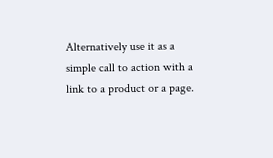Alternatively use it as a simple call to action with a link to a product or a page.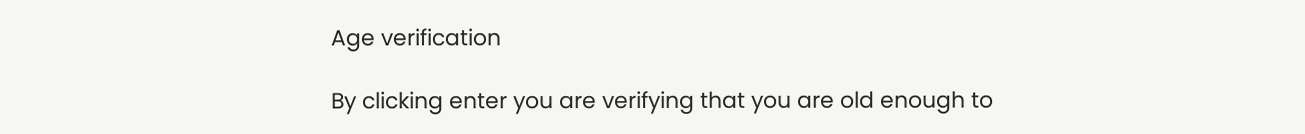Age verification

By clicking enter you are verifying that you are old enough to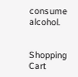consume alcohol.


Shopping Cart